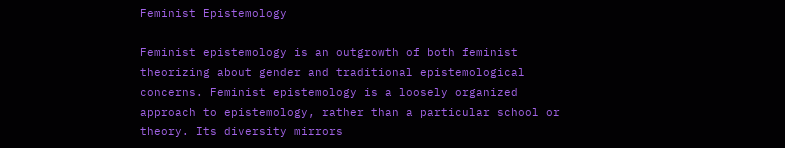Feminist Epistemology

Feminist epistemology is an outgrowth of both feminist theorizing about gender and traditional epistemological concerns. Feminist epistemology is a loosely organized approach to epistemology, rather than a particular school or theory. Its diversity mirrors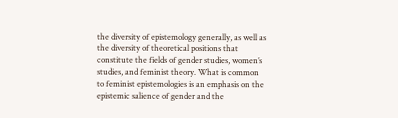the diversity of epistemology generally, as well as the diversity of theoretical positions that constitute the fields of gender studies, women’s studies, and feminist theory. What is common to feminist epistemologies is an emphasis on the epistemic salience of gender and the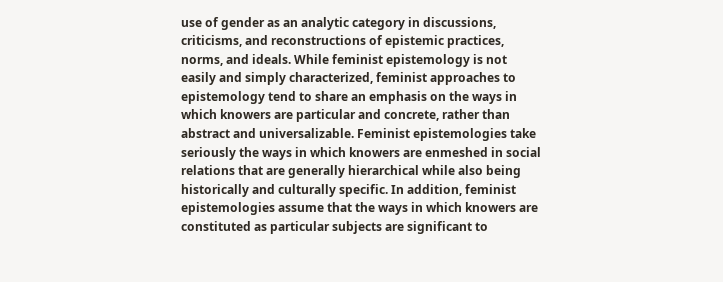use of gender as an analytic category in discussions, criticisms, and reconstructions of epistemic practices, norms, and ideals. While feminist epistemology is not easily and simply characterized, feminist approaches to epistemology tend to share an emphasis on the ways in which knowers are particular and concrete, rather than abstract and universalizable. Feminist epistemologies take seriously the ways in which knowers are enmeshed in social relations that are generally hierarchical while also being historically and culturally specific. In addition, feminist epistemologies assume that the ways in which knowers are constituted as particular subjects are significant to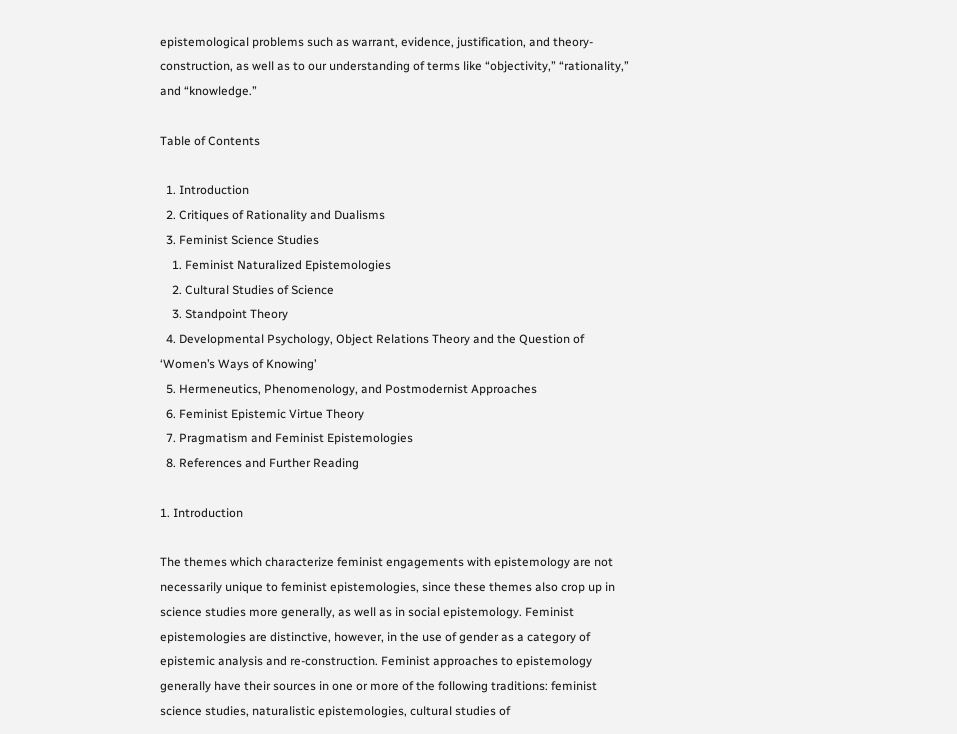epistemological problems such as warrant, evidence, justification, and theory-construction, as well as to our understanding of terms like “objectivity,” “rationality,” and “knowledge.”

Table of Contents

  1. Introduction
  2. Critiques of Rationality and Dualisms
  3. Feminist Science Studies
    1. Feminist Naturalized Epistemologies
    2. Cultural Studies of Science
    3. Standpoint Theory
  4. Developmental Psychology, Object Relations Theory and the Question of ‘Women’s Ways of Knowing’
  5. Hermeneutics, Phenomenology, and Postmodernist Approaches
  6. Feminist Epistemic Virtue Theory
  7. Pragmatism and Feminist Epistemologies
  8. References and Further Reading

1. Introduction

The themes which characterize feminist engagements with epistemology are not necessarily unique to feminist epistemologies, since these themes also crop up in science studies more generally, as well as in social epistemology. Feminist epistemologies are distinctive, however, in the use of gender as a category of epistemic analysis and re-construction. Feminist approaches to epistemology generally have their sources in one or more of the following traditions: feminist science studies, naturalistic epistemologies, cultural studies of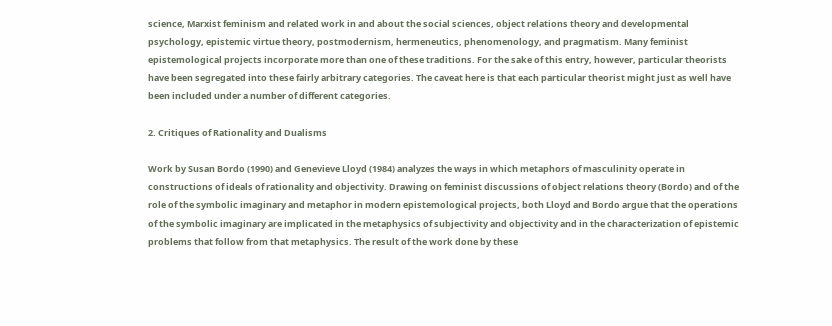science, Marxist feminism and related work in and about the social sciences, object relations theory and developmental psychology, epistemic virtue theory, postmodernism, hermeneutics, phenomenology, and pragmatism. Many feminist epistemological projects incorporate more than one of these traditions. For the sake of this entry, however, particular theorists have been segregated into these fairly arbitrary categories. The caveat here is that each particular theorist might just as well have been included under a number of different categories.

2. Critiques of Rationality and Dualisms

Work by Susan Bordo (1990) and Genevieve Lloyd (1984) analyzes the ways in which metaphors of masculinity operate in constructions of ideals of rationality and objectivity. Drawing on feminist discussions of object relations theory (Bordo) and of the role of the symbolic imaginary and metaphor in modern epistemological projects, both Lloyd and Bordo argue that the operations of the symbolic imaginary are implicated in the metaphysics of subjectivity and objectivity and in the characterization of epistemic problems that follow from that metaphysics. The result of the work done by these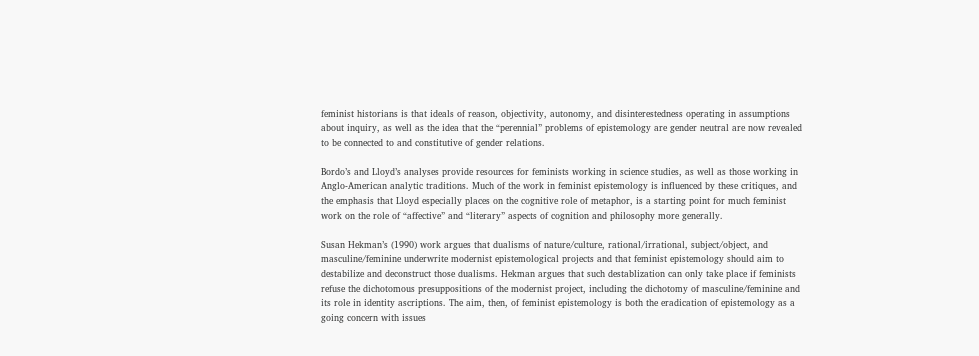feminist historians is that ideals of reason, objectivity, autonomy, and disinterestedness operating in assumptions about inquiry, as well as the idea that the “perennial” problems of epistemology are gender neutral are now revealed to be connected to and constitutive of gender relations.

Bordo’s and Lloyd’s analyses provide resources for feminists working in science studies, as well as those working in Anglo-American analytic traditions. Much of the work in feminist epistemology is influenced by these critiques, and the emphasis that Lloyd especially places on the cognitive role of metaphor, is a starting point for much feminist work on the role of “affective” and “literary” aspects of cognition and philosophy more generally.

Susan Hekman’s (1990) work argues that dualisms of nature/culture, rational/irrational, subject/object, and masculine/feminine underwrite modernist epistemological projects and that feminist epistemology should aim to destabilize and deconstruct those dualisms. Hekman argues that such destablization can only take place if feminists refuse the dichotomous presuppositions of the modernist project, including the dichotomy of masculine/feminine and its role in identity ascriptions. The aim, then, of feminist epistemology is both the eradication of epistemology as a going concern with issues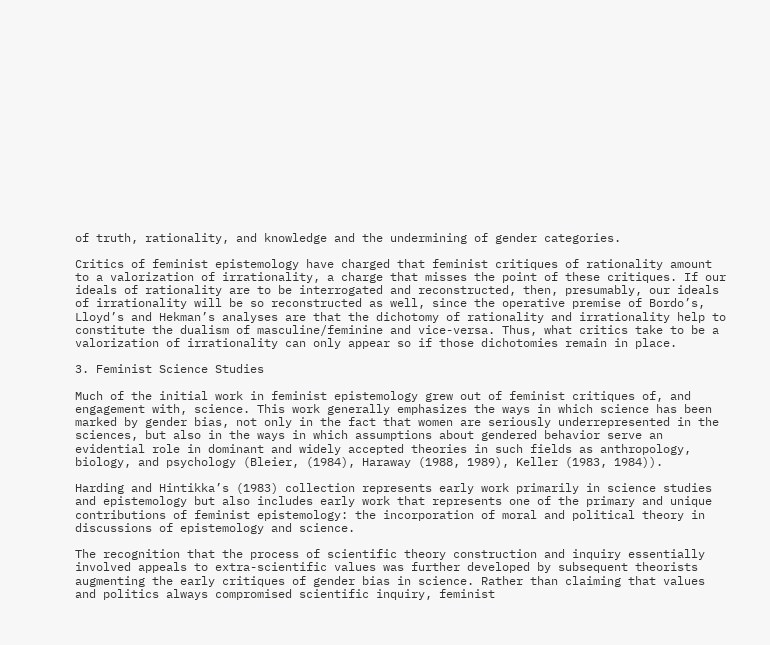of truth, rationality, and knowledge and the undermining of gender categories.

Critics of feminist epistemology have charged that feminist critiques of rationality amount to a valorization of irrationality, a charge that misses the point of these critiques. If our ideals of rationality are to be interrogated and reconstructed, then, presumably, our ideals of irrationality will be so reconstructed as well, since the operative premise of Bordo’s, Lloyd’s and Hekman’s analyses are that the dichotomy of rationality and irrationality help to constitute the dualism of masculine/feminine and vice-versa. Thus, what critics take to be a valorization of irrationality can only appear so if those dichotomies remain in place.

3. Feminist Science Studies

Much of the initial work in feminist epistemology grew out of feminist critiques of, and engagement with, science. This work generally emphasizes the ways in which science has been marked by gender bias, not only in the fact that women are seriously underrepresented in the sciences, but also in the ways in which assumptions about gendered behavior serve an evidential role in dominant and widely accepted theories in such fields as anthropology, biology, and psychology (Bleier, (1984), Haraway (1988, 1989), Keller (1983, 1984)).

Harding and Hintikka’s (1983) collection represents early work primarily in science studies and epistemology but also includes early work that represents one of the primary and unique contributions of feminist epistemology: the incorporation of moral and political theory in discussions of epistemology and science.

The recognition that the process of scientific theory construction and inquiry essentially involved appeals to extra-scientific values was further developed by subsequent theorists augmenting the early critiques of gender bias in science. Rather than claiming that values and politics always compromised scientific inquiry, feminist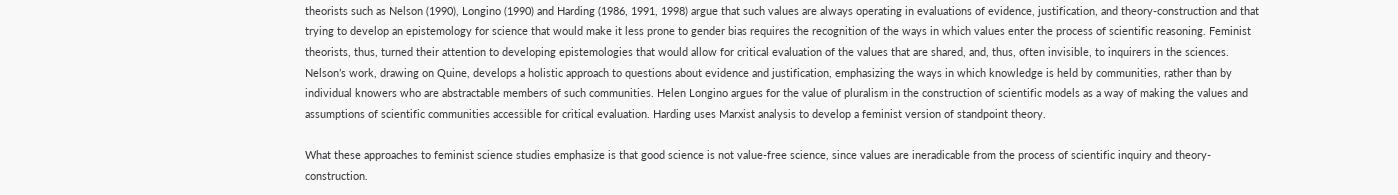theorists such as Nelson (1990), Longino (1990) and Harding (1986, 1991, 1998) argue that such values are always operating in evaluations of evidence, justification, and theory-construction and that trying to develop an epistemology for science that would make it less prone to gender bias requires the recognition of the ways in which values enter the process of scientific reasoning. Feminist theorists, thus, turned their attention to developing epistemologies that would allow for critical evaluation of the values that are shared, and, thus, often invisible, to inquirers in the sciences. Nelson’s work, drawing on Quine, develops a holistic approach to questions about evidence and justification, emphasizing the ways in which knowledge is held by communities, rather than by individual knowers who are abstractable members of such communities. Helen Longino argues for the value of pluralism in the construction of scientific models as a way of making the values and assumptions of scientific communities accessible for critical evaluation. Harding uses Marxist analysis to develop a feminist version of standpoint theory.

What these approaches to feminist science studies emphasize is that good science is not value-free science, since values are ineradicable from the process of scientific inquiry and theory-construction.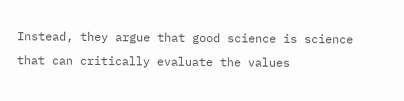Instead, they argue that good science is science that can critically evaluate the values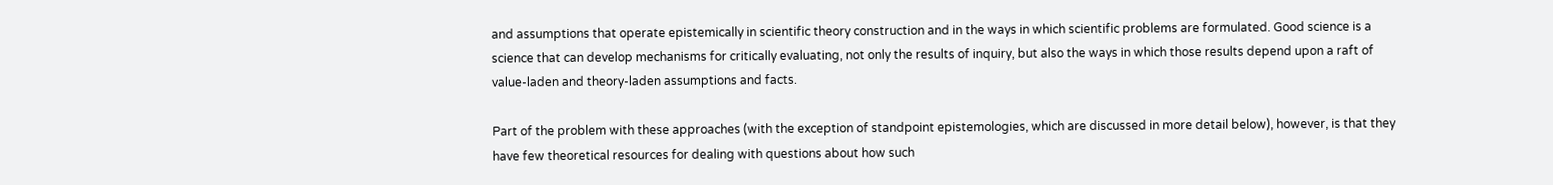and assumptions that operate epistemically in scientific theory construction and in the ways in which scientific problems are formulated. Good science is a science that can develop mechanisms for critically evaluating, not only the results of inquiry, but also the ways in which those results depend upon a raft of value-laden and theory-laden assumptions and facts.

Part of the problem with these approaches (with the exception of standpoint epistemologies, which are discussed in more detail below), however, is that they have few theoretical resources for dealing with questions about how such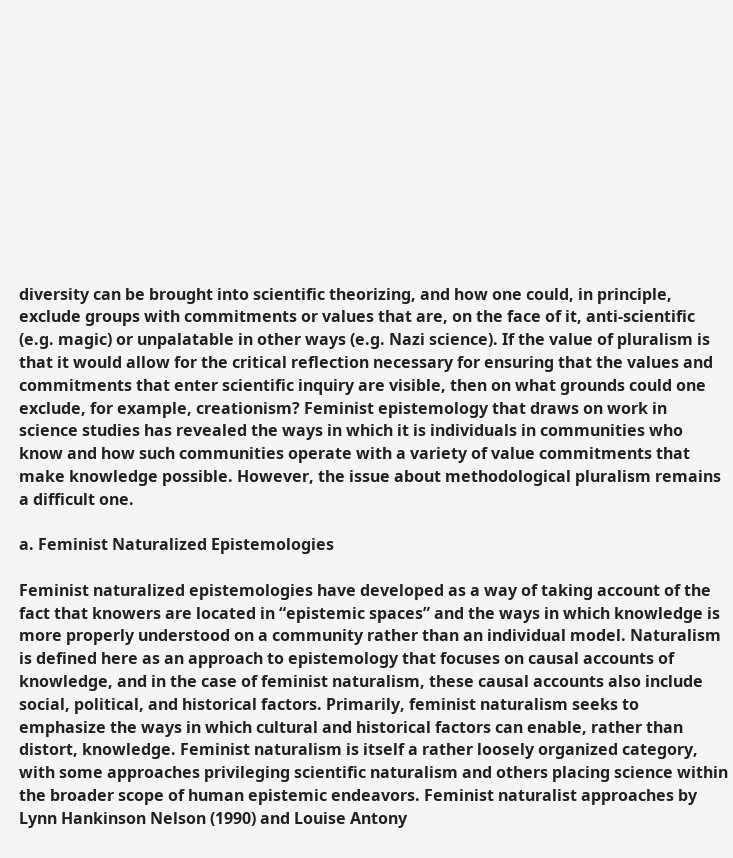diversity can be brought into scientific theorizing, and how one could, in principle, exclude groups with commitments or values that are, on the face of it, anti-scientific (e.g. magic) or unpalatable in other ways (e.g. Nazi science). If the value of pluralism is that it would allow for the critical reflection necessary for ensuring that the values and commitments that enter scientific inquiry are visible, then on what grounds could one exclude, for example, creationism? Feminist epistemology that draws on work in science studies has revealed the ways in which it is individuals in communities who know and how such communities operate with a variety of value commitments that make knowledge possible. However, the issue about methodological pluralism remains a difficult one.

a. Feminist Naturalized Epistemologies

Feminist naturalized epistemologies have developed as a way of taking account of the fact that knowers are located in “epistemic spaces” and the ways in which knowledge is more properly understood on a community rather than an individual model. Naturalism is defined here as an approach to epistemology that focuses on causal accounts of knowledge, and in the case of feminist naturalism, these causal accounts also include social, political, and historical factors. Primarily, feminist naturalism seeks to emphasize the ways in which cultural and historical factors can enable, rather than distort, knowledge. Feminist naturalism is itself a rather loosely organized category, with some approaches privileging scientific naturalism and others placing science within the broader scope of human epistemic endeavors. Feminist naturalist approaches by Lynn Hankinson Nelson (1990) and Louise Antony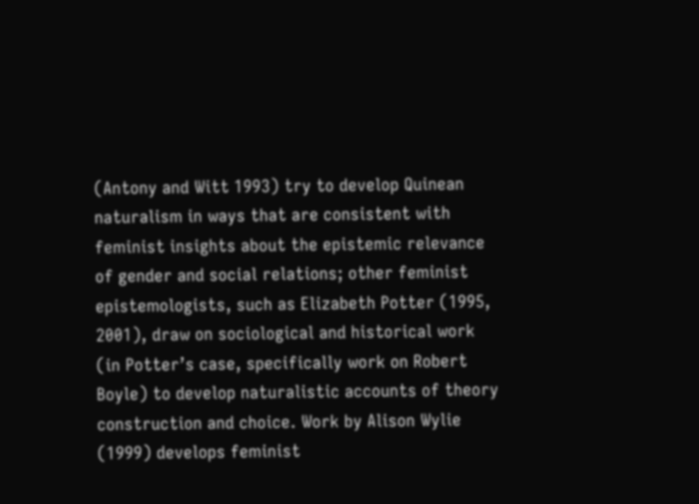(Antony and Witt 1993) try to develop Quinean naturalism in ways that are consistent with feminist insights about the epistemic relevance of gender and social relations; other feminist epistemologists, such as Elizabeth Potter (1995, 2001), draw on sociological and historical work (in Potter’s case, specifically work on Robert Boyle) to develop naturalistic accounts of theory construction and choice. Work by Alison Wylie (1999) develops feminist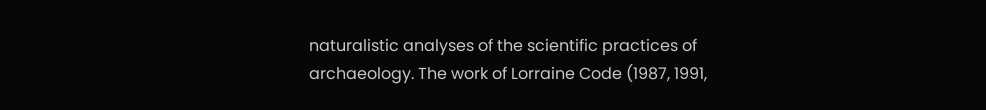naturalistic analyses of the scientific practices of archaeology. The work of Lorraine Code (1987, 1991,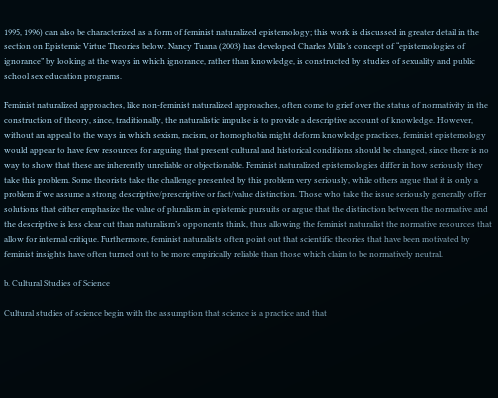1995, 1996) can also be characterized as a form of feminist naturalized epistemology; this work is discussed in greater detail in the section on Epistemic Virtue Theories below. Nancy Tuana (2003) has developed Charles Mills’s concept of “epistemologies of ignorance” by looking at the ways in which ignorance, rather than knowledge, is constructed by studies of sexuality and public school sex education programs.

Feminist naturalized approaches, like non-feminist naturalized approaches, often come to grief over the status of normativity in the construction of theory, since, traditionally, the naturalistic impulse is to provide a descriptive account of knowledge. However, without an appeal to the ways in which sexism, racism, or homophobia might deform knowledge practices, feminist epistemology would appear to have few resources for arguing that present cultural and historical conditions should be changed, since there is no way to show that these are inherently unreliable or objectionable. Feminist naturalized epistemologies differ in how seriously they take this problem. Some theorists take the challenge presented by this problem very seriously, while others argue that it is only a problem if we assume a strong descriptive/prescriptive or fact/value distinction. Those who take the issue seriously generally offer solutions that either emphasize the value of pluralism in epistemic pursuits or argue that the distinction between the normative and the descriptive is less clear cut than naturalism’s opponents think, thus allowing the feminist naturalist the normative resources that allow for internal critique. Furthermore, feminist naturalists often point out that scientific theories that have been motivated by feminist insights have often turned out to be more empirically reliable than those which claim to be normatively neutral.

b. Cultural Studies of Science

Cultural studies of science begin with the assumption that science is a practice and that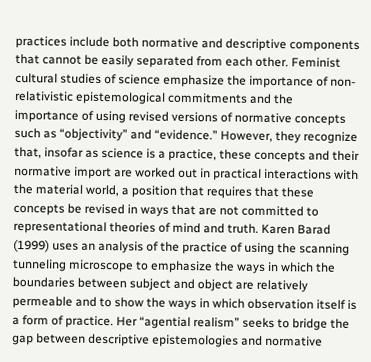practices include both normative and descriptive components that cannot be easily separated from each other. Feminist cultural studies of science emphasize the importance of non-relativistic epistemological commitments and the importance of using revised versions of normative concepts such as “objectivity” and “evidence.” However, they recognize that, insofar as science is a practice, these concepts and their normative import are worked out in practical interactions with the material world, a position that requires that these concepts be revised in ways that are not committed to representational theories of mind and truth. Karen Barad (1999) uses an analysis of the practice of using the scanning tunneling microscope to emphasize the ways in which the boundaries between subject and object are relatively permeable and to show the ways in which observation itself is a form of practice. Her “agential realism” seeks to bridge the gap between descriptive epistemologies and normative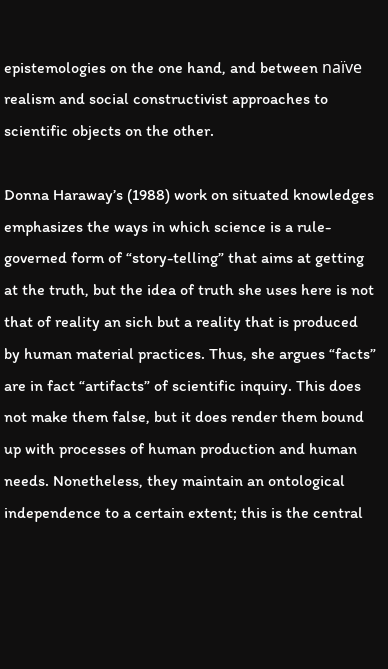epistemologies on the one hand, and between naïve realism and social constructivist approaches to scientific objects on the other.

Donna Haraway’s (1988) work on situated knowledges emphasizes the ways in which science is a rule-governed form of “story-telling” that aims at getting at the truth, but the idea of truth she uses here is not that of reality an sich but a reality that is produced by human material practices. Thus, she argues “facts” are in fact “artifacts” of scientific inquiry. This does not make them false, but it does render them bound up with processes of human production and human needs. Nonetheless, they maintain an ontological independence to a certain extent; this is the central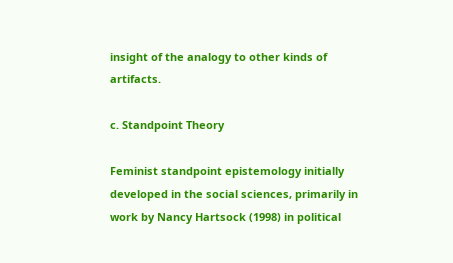insight of the analogy to other kinds of artifacts.

c. Standpoint Theory

Feminist standpoint epistemology initially developed in the social sciences, primarily in work by Nancy Hartsock (1998) in political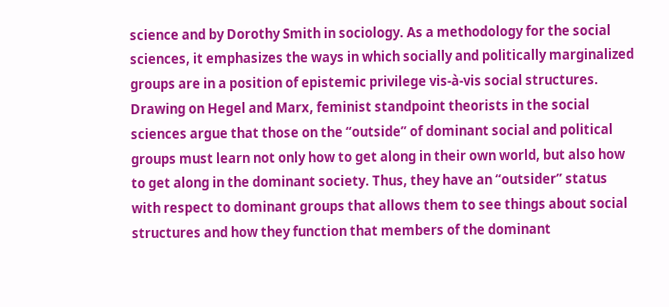science and by Dorothy Smith in sociology. As a methodology for the social sciences, it emphasizes the ways in which socially and politically marginalized groups are in a position of epistemic privilege vis-à-vis social structures. Drawing on Hegel and Marx, feminist standpoint theorists in the social sciences argue that those on the “outside” of dominant social and political groups must learn not only how to get along in their own world, but also how to get along in the dominant society. Thus, they have an “outsider” status with respect to dominant groups that allows them to see things about social structures and how they function that members of the dominant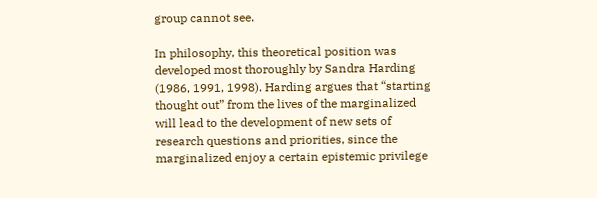group cannot see.

In philosophy, this theoretical position was developed most thoroughly by Sandra Harding (1986, 1991, 1998). Harding argues that “starting thought out” from the lives of the marginalized will lead to the development of new sets of research questions and priorities, since the marginalized enjoy a certain epistemic privilege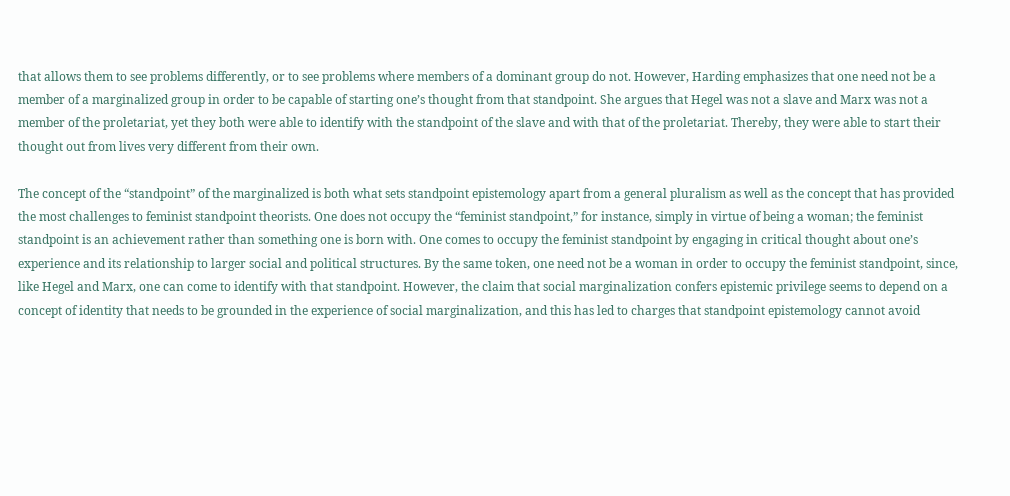that allows them to see problems differently, or to see problems where members of a dominant group do not. However, Harding emphasizes that one need not be a member of a marginalized group in order to be capable of starting one’s thought from that standpoint. She argues that Hegel was not a slave and Marx was not a member of the proletariat, yet they both were able to identify with the standpoint of the slave and with that of the proletariat. Thereby, they were able to start their thought out from lives very different from their own.

The concept of the “standpoint” of the marginalized is both what sets standpoint epistemology apart from a general pluralism as well as the concept that has provided the most challenges to feminist standpoint theorists. One does not occupy the “feminist standpoint,” for instance, simply in virtue of being a woman; the feminist standpoint is an achievement rather than something one is born with. One comes to occupy the feminist standpoint by engaging in critical thought about one’s experience and its relationship to larger social and political structures. By the same token, one need not be a woman in order to occupy the feminist standpoint, since, like Hegel and Marx, one can come to identify with that standpoint. However, the claim that social marginalization confers epistemic privilege seems to depend on a concept of identity that needs to be grounded in the experience of social marginalization, and this has led to charges that standpoint epistemology cannot avoid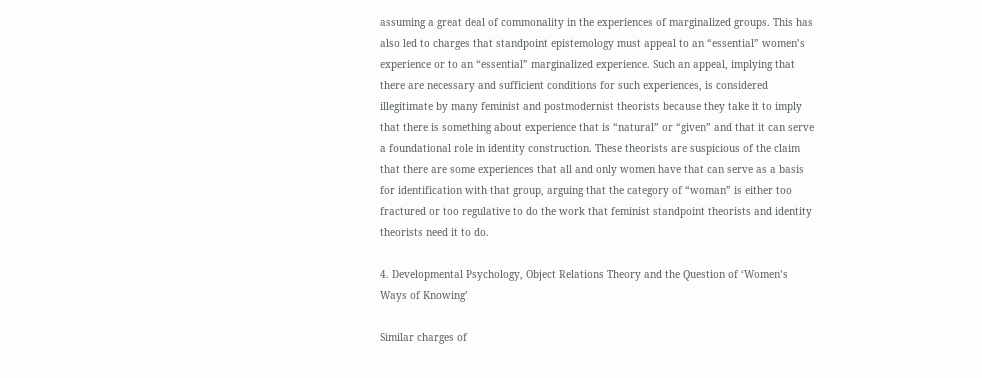assuming a great deal of commonality in the experiences of marginalized groups. This has also led to charges that standpoint epistemology must appeal to an “essential” women’s experience or to an “essential” marginalized experience. Such an appeal, implying that there are necessary and sufficient conditions for such experiences, is considered illegitimate by many feminist and postmodernist theorists because they take it to imply that there is something about experience that is “natural” or “given” and that it can serve a foundational role in identity construction. These theorists are suspicious of the claim that there are some experiences that all and only women have that can serve as a basis for identification with that group, arguing that the category of “woman” is either too fractured or too regulative to do the work that feminist standpoint theorists and identity theorists need it to do.

4. Developmental Psychology, Object Relations Theory and the Question of ‘Women’s Ways of Knowing’

Similar charges of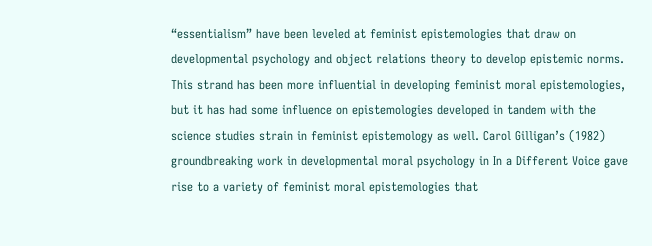“essentialism” have been leveled at feminist epistemologies that draw on developmental psychology and object relations theory to develop epistemic norms. This strand has been more influential in developing feminist moral epistemologies, but it has had some influence on epistemologies developed in tandem with the science studies strain in feminist epistemology as well. Carol Gilligan’s (1982) groundbreaking work in developmental moral psychology in In a Different Voice gave rise to a variety of feminist moral epistemologies that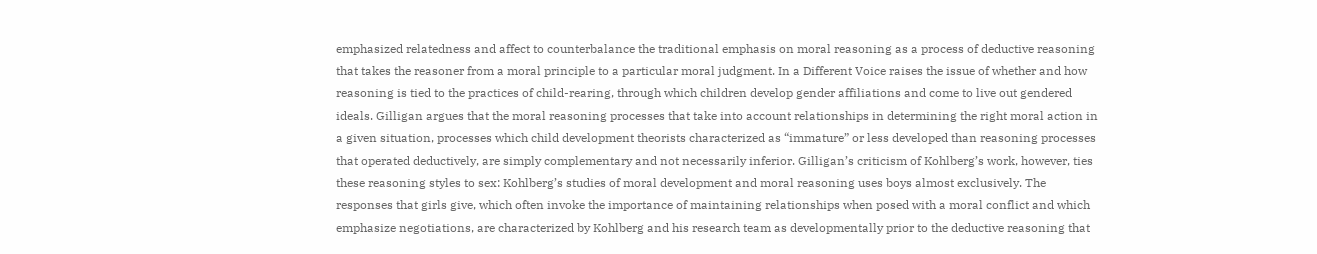emphasized relatedness and affect to counterbalance the traditional emphasis on moral reasoning as a process of deductive reasoning that takes the reasoner from a moral principle to a particular moral judgment. In a Different Voice raises the issue of whether and how reasoning is tied to the practices of child-rearing, through which children develop gender affiliations and come to live out gendered ideals. Gilligan argues that the moral reasoning processes that take into account relationships in determining the right moral action in a given situation, processes which child development theorists characterized as “immature” or less developed than reasoning processes that operated deductively, are simply complementary and not necessarily inferior. Gilligan’s criticism of Kohlberg’s work, however, ties these reasoning styles to sex: Kohlberg’s studies of moral development and moral reasoning uses boys almost exclusively. The responses that girls give, which often invoke the importance of maintaining relationships when posed with a moral conflict and which emphasize negotiations, are characterized by Kohlberg and his research team as developmentally prior to the deductive reasoning that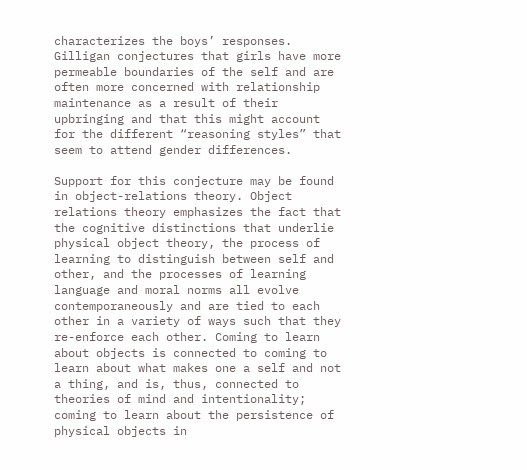characterizes the boys’ responses. Gilligan conjectures that girls have more permeable boundaries of the self and are often more concerned with relationship maintenance as a result of their upbringing and that this might account for the different “reasoning styles” that seem to attend gender differences.

Support for this conjecture may be found in object-relations theory. Object relations theory emphasizes the fact that the cognitive distinctions that underlie physical object theory, the process of learning to distinguish between self and other, and the processes of learning language and moral norms all evolve contemporaneously and are tied to each other in a variety of ways such that they re-enforce each other. Coming to learn about objects is connected to coming to learn about what makes one a self and not a thing, and is, thus, connected to theories of mind and intentionality; coming to learn about the persistence of physical objects in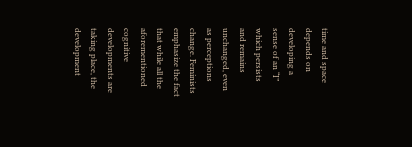time and space depends on developing a sense of an “I” which persists and remains unchanged, even as perceptions change. Feminists emphasize the fact that while all the aforementioned cognitive developments are taking place, the development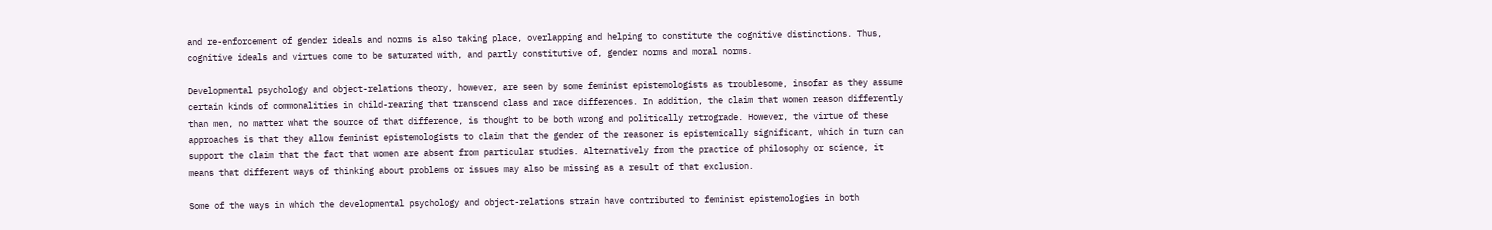and re-enforcement of gender ideals and norms is also taking place, overlapping and helping to constitute the cognitive distinctions. Thus, cognitive ideals and virtues come to be saturated with, and partly constitutive of, gender norms and moral norms.

Developmental psychology and object-relations theory, however, are seen by some feminist epistemologists as troublesome, insofar as they assume certain kinds of commonalities in child-rearing that transcend class and race differences. In addition, the claim that women reason differently than men, no matter what the source of that difference, is thought to be both wrong and politically retrograde. However, the virtue of these approaches is that they allow feminist epistemologists to claim that the gender of the reasoner is epistemically significant, which in turn can support the claim that the fact that women are absent from particular studies. Alternatively from the practice of philosophy or science, it means that different ways of thinking about problems or issues may also be missing as a result of that exclusion.

Some of the ways in which the developmental psychology and object-relations strain have contributed to feminist epistemologies in both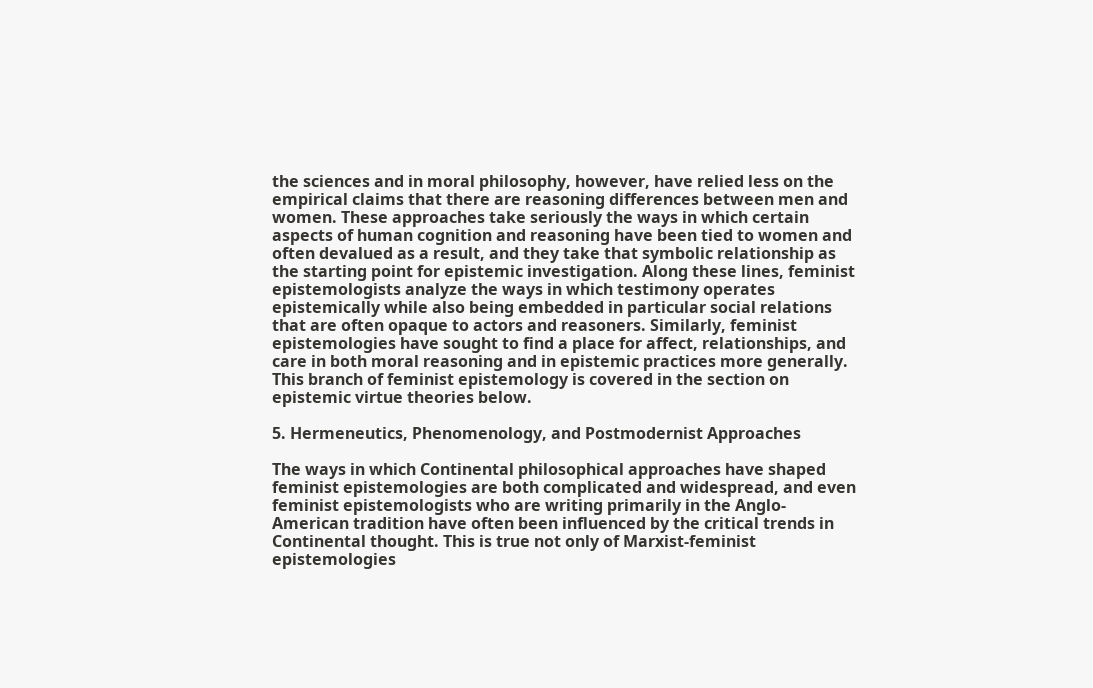the sciences and in moral philosophy, however, have relied less on the empirical claims that there are reasoning differences between men and women. These approaches take seriously the ways in which certain aspects of human cognition and reasoning have been tied to women and often devalued as a result, and they take that symbolic relationship as the starting point for epistemic investigation. Along these lines, feminist epistemologists analyze the ways in which testimony operates epistemically while also being embedded in particular social relations that are often opaque to actors and reasoners. Similarly, feminist epistemologies have sought to find a place for affect, relationships, and care in both moral reasoning and in epistemic practices more generally. This branch of feminist epistemology is covered in the section on epistemic virtue theories below.

5. Hermeneutics, Phenomenology, and Postmodernist Approaches

The ways in which Continental philosophical approaches have shaped feminist epistemologies are both complicated and widespread, and even feminist epistemologists who are writing primarily in the Anglo-American tradition have often been influenced by the critical trends in Continental thought. This is true not only of Marxist-feminist epistemologies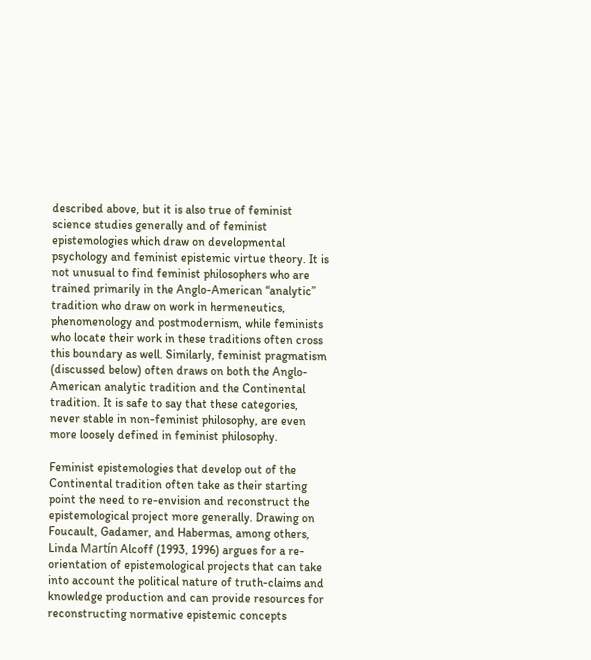described above, but it is also true of feminist science studies generally and of feminist epistemologies which draw on developmental psychology and feminist epistemic virtue theory. It is not unusual to find feminist philosophers who are trained primarily in the Anglo-American “analytic” tradition who draw on work in hermeneutics, phenomenology and postmodernism, while feminists who locate their work in these traditions often cross this boundary as well. Similarly, feminist pragmatism (discussed below) often draws on both the Anglo-American analytic tradition and the Continental tradition. It is safe to say that these categories, never stable in non-feminist philosophy, are even more loosely defined in feminist philosophy.

Feminist epistemologies that develop out of the Continental tradition often take as their starting point the need to re-envision and reconstruct the epistemological project more generally. Drawing on Foucault, Gadamer, and Habermas, among others, Linda Martín Alcoff (1993, 1996) argues for a re-orientation of epistemological projects that can take into account the political nature of truth-claims and knowledge production and can provide resources for reconstructing normative epistemic concepts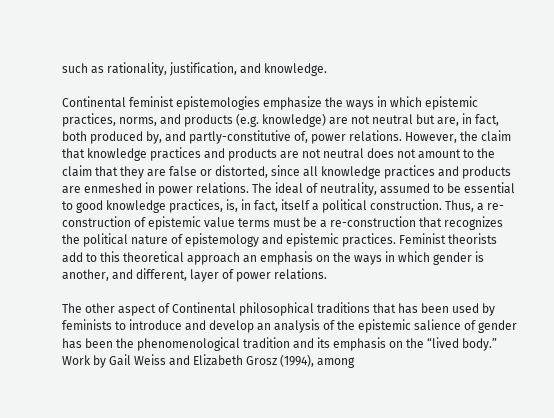such as rationality, justification, and knowledge.

Continental feminist epistemologies emphasize the ways in which epistemic practices, norms, and products (e.g. knowledge) are not neutral but are, in fact, both produced by, and partly-constitutive of, power relations. However, the claim that knowledge practices and products are not neutral does not amount to the claim that they are false or distorted, since all knowledge practices and products are enmeshed in power relations. The ideal of neutrality, assumed to be essential to good knowledge practices, is, in fact, itself a political construction. Thus, a re-construction of epistemic value terms must be a re-construction that recognizes the political nature of epistemology and epistemic practices. Feminist theorists add to this theoretical approach an emphasis on the ways in which gender is another, and different, layer of power relations.

The other aspect of Continental philosophical traditions that has been used by feminists to introduce and develop an analysis of the epistemic salience of gender has been the phenomenological tradition and its emphasis on the “lived body.” Work by Gail Weiss and Elizabeth Grosz (1994), among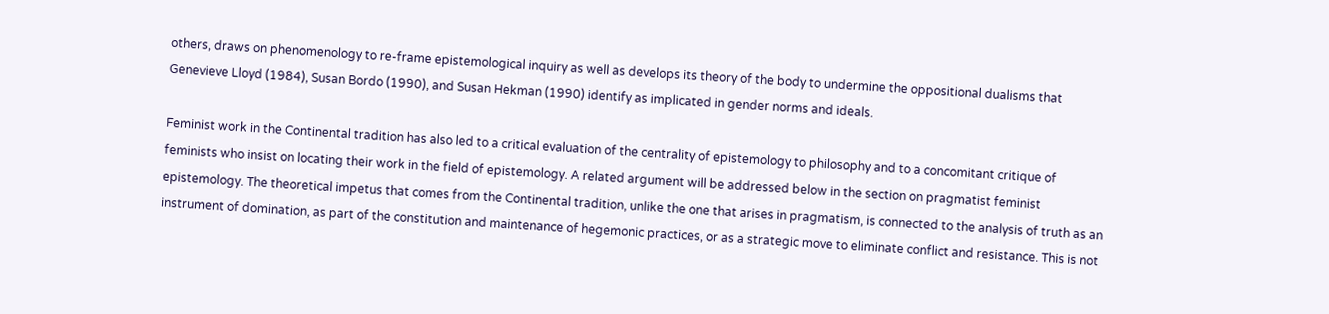others, draws on phenomenology to re-frame epistemological inquiry as well as develops its theory of the body to undermine the oppositional dualisms that Genevieve Lloyd (1984), Susan Bordo (1990), and Susan Hekman (1990) identify as implicated in gender norms and ideals.

Feminist work in the Continental tradition has also led to a critical evaluation of the centrality of epistemology to philosophy and to a concomitant critique of feminists who insist on locating their work in the field of epistemology. A related argument will be addressed below in the section on pragmatist feminist epistemology. The theoretical impetus that comes from the Continental tradition, unlike the one that arises in pragmatism, is connected to the analysis of truth as an instrument of domination, as part of the constitution and maintenance of hegemonic practices, or as a strategic move to eliminate conflict and resistance. This is not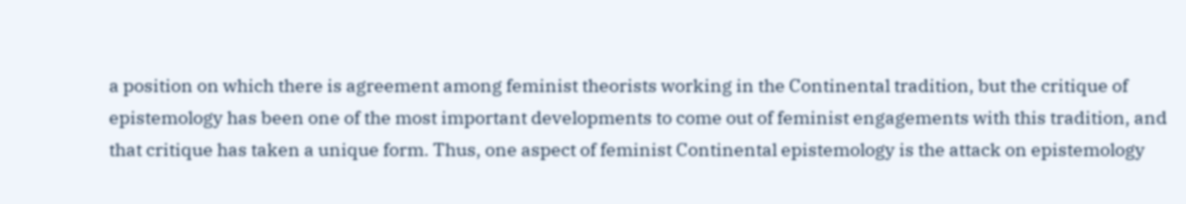a position on which there is agreement among feminist theorists working in the Continental tradition, but the critique of epistemology has been one of the most important developments to come out of feminist engagements with this tradition, and that critique has taken a unique form. Thus, one aspect of feminist Continental epistemology is the attack on epistemology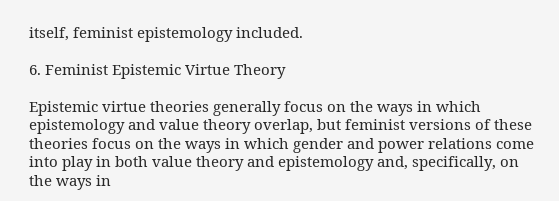itself, feminist epistemology included.

6. Feminist Epistemic Virtue Theory

Epistemic virtue theories generally focus on the ways in which epistemology and value theory overlap, but feminist versions of these theories focus on the ways in which gender and power relations come into play in both value theory and epistemology and, specifically, on the ways in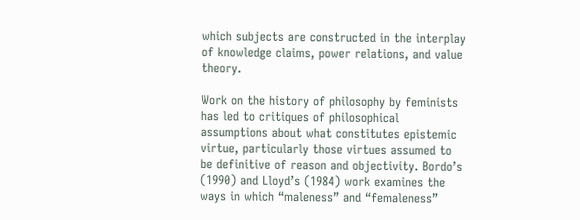which subjects are constructed in the interplay of knowledge claims, power relations, and value theory.

Work on the history of philosophy by feminists has led to critiques of philosophical assumptions about what constitutes epistemic virtue, particularly those virtues assumed to be definitive of reason and objectivity. Bordo’s (1990) and Lloyd’s (1984) work examines the ways in which “maleness” and “femaleness”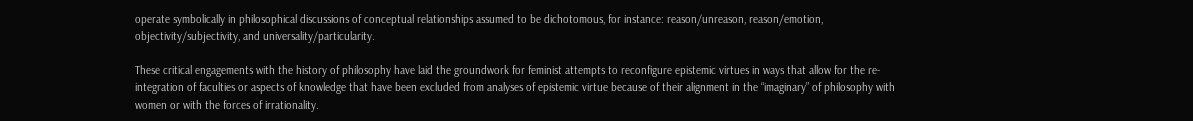operate symbolically in philosophical discussions of conceptual relationships assumed to be dichotomous, for instance: reason/unreason, reason/emotion, objectivity/subjectivity, and universality/particularity.

These critical engagements with the history of philosophy have laid the groundwork for feminist attempts to reconfigure epistemic virtues in ways that allow for the re-integration of faculties or aspects of knowledge that have been excluded from analyses of epistemic virtue because of their alignment in the “imaginary” of philosophy with women or with the forces of irrationality.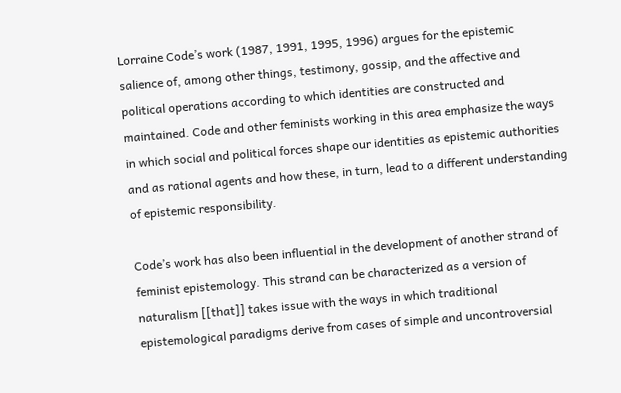Lorraine Code’s work (1987, 1991, 1995, 1996) argues for the epistemic salience of, among other things, testimony, gossip, and the affective and political operations according to which identities are constructed and maintained. Code and other feminists working in this area emphasize the ways in which social and political forces shape our identities as epistemic authorities and as rational agents and how these, in turn, lead to a different understanding of epistemic responsibility.

Code’s work has also been influential in the development of another strand of feminist epistemology. This strand can be characterized as a version of naturalism [[that]] takes issue with the ways in which traditional epistemological paradigms derive from cases of simple and uncontroversial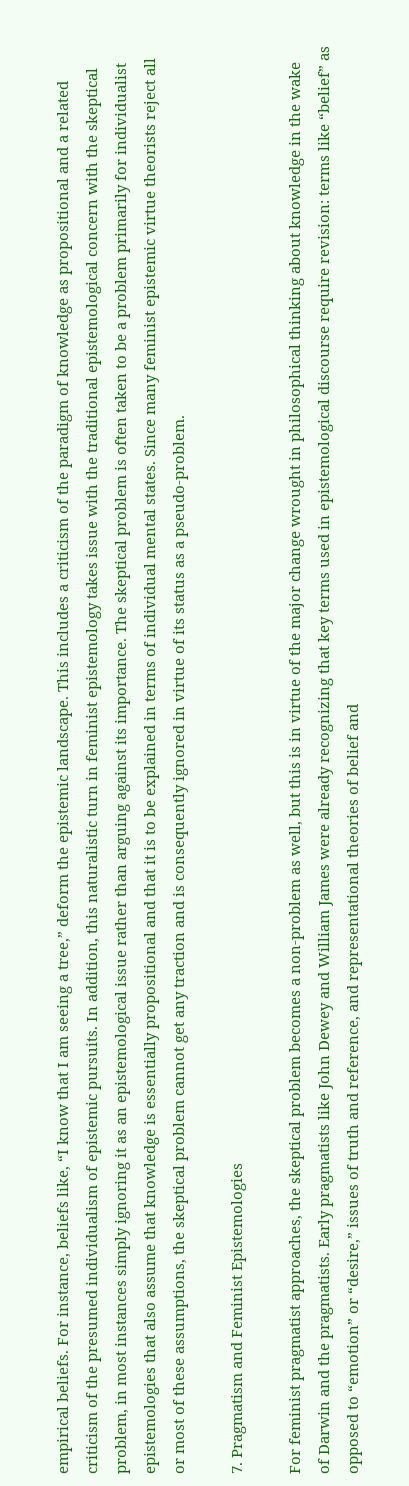empirical beliefs. For instance, beliefs like, “I know that I am seeing a tree,” deform the epistemic landscape. This includes a criticism of the paradigm of knowledge as propositional and a related criticism of the presumed individualism of epistemic pursuits. In addition, this naturalistic turn in feminist epistemology takes issue with the traditional epistemological concern with the skeptical problem, in most instances simply ignoring it as an epistemological issue rather than arguing against its importance. The skeptical problem is often taken to be a problem primarily for individualist epistemologies that also assume that knowledge is essentially propositional and that it is to be explained in terms of individual mental states. Since many feminist epistemic virtue theorists reject all or most of these assumptions, the skeptical problem cannot get any traction and is consequently ignored in virtue of its status as a pseudo-problem.

7. Pragmatism and Feminist Epistemologies

For feminist pragmatist approaches, the skeptical problem becomes a non-problem as well, but this is in virtue of the major change wrought in philosophical thinking about knowledge in the wake of Darwin and the pragmatists. Early pragmatists like John Dewey and William James were already recognizing that key terms used in epistemological discourse require revision: terms like “belief” as opposed to “emotion” or “desire,” issues of truth and reference, and representational theories of belief and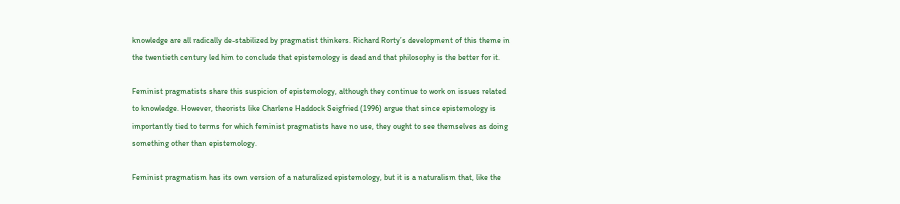knowledge are all radically de-stabilized by pragmatist thinkers. Richard Rorty’s development of this theme in the twentieth century led him to conclude that epistemology is dead and that philosophy is the better for it.

Feminist pragmatists share this suspicion of epistemology, although they continue to work on issues related to knowledge. However, theorists like Charlene Haddock Seigfried (1996) argue that since epistemology is importantly tied to terms for which feminist pragmatists have no use, they ought to see themselves as doing something other than epistemology.

Feminist pragmatism has its own version of a naturalized epistemology, but it is a naturalism that, like the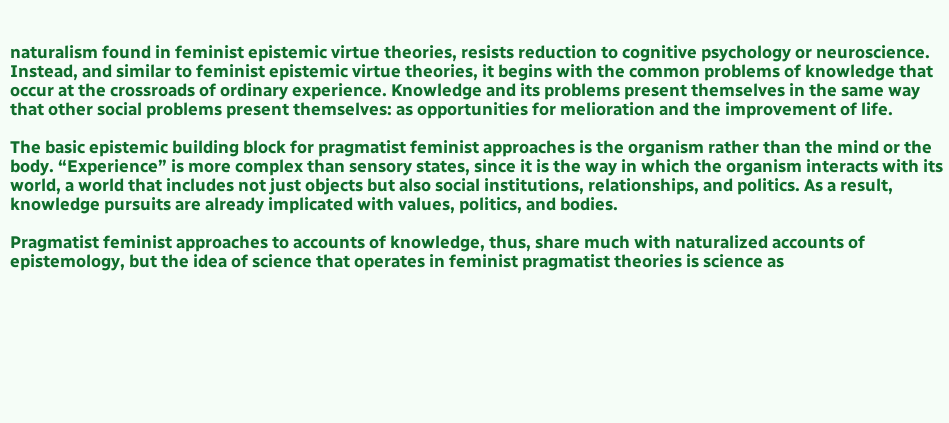naturalism found in feminist epistemic virtue theories, resists reduction to cognitive psychology or neuroscience. Instead, and similar to feminist epistemic virtue theories, it begins with the common problems of knowledge that occur at the crossroads of ordinary experience. Knowledge and its problems present themselves in the same way that other social problems present themselves: as opportunities for melioration and the improvement of life.

The basic epistemic building block for pragmatist feminist approaches is the organism rather than the mind or the body. “Experience” is more complex than sensory states, since it is the way in which the organism interacts with its world, a world that includes not just objects but also social institutions, relationships, and politics. As a result, knowledge pursuits are already implicated with values, politics, and bodies.

Pragmatist feminist approaches to accounts of knowledge, thus, share much with naturalized accounts of epistemology, but the idea of science that operates in feminist pragmatist theories is science as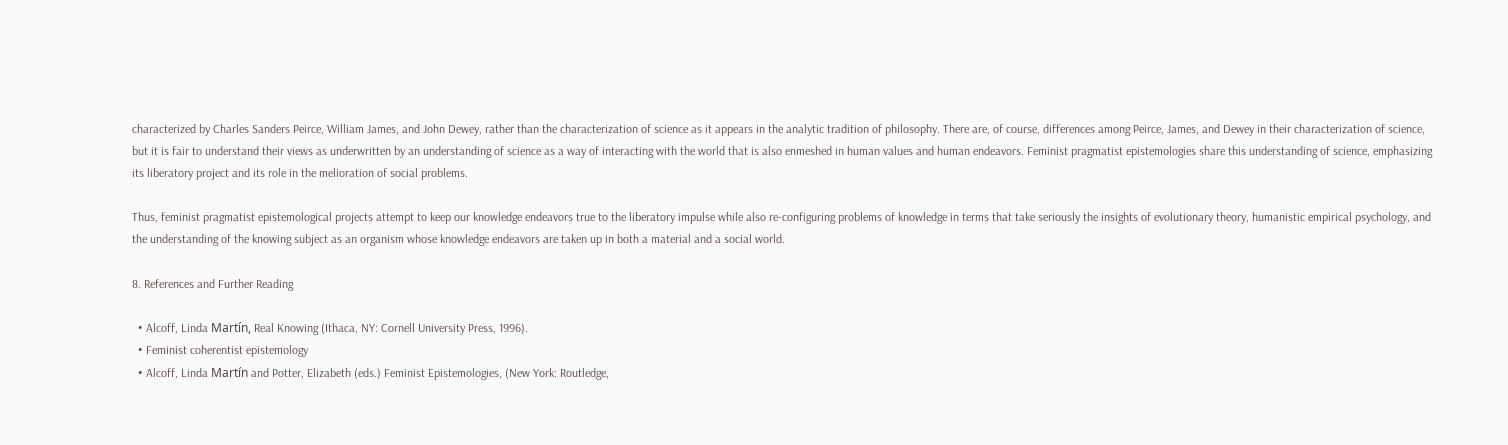characterized by Charles Sanders Peirce, William James, and John Dewey, rather than the characterization of science as it appears in the analytic tradition of philosophy. There are, of course, differences among Peirce, James, and Dewey in their characterization of science, but it is fair to understand their views as underwritten by an understanding of science as a way of interacting with the world that is also enmeshed in human values and human endeavors. Feminist pragmatist epistemologies share this understanding of science, emphasizing its liberatory project and its role in the melioration of social problems.

Thus, feminist pragmatist epistemological projects attempt to keep our knowledge endeavors true to the liberatory impulse while also re-configuring problems of knowledge in terms that take seriously the insights of evolutionary theory, humanistic empirical psychology, and the understanding of the knowing subject as an organism whose knowledge endeavors are taken up in both a material and a social world.

8. References and Further Reading

  • Alcoff, Linda Martín, Real Knowing (Ithaca, NY: Cornell University Press, 1996).
  • Feminist coherentist epistemology
  • Alcoff, Linda Martín and Potter, Elizabeth (eds.) Feminist Epistemologies, (New York: Routledge,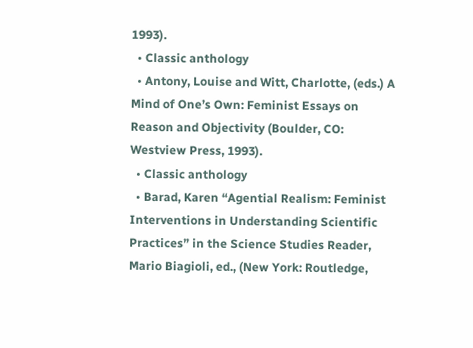1993).
  • Classic anthology
  • Antony, Louise and Witt, Charlotte, (eds.) A Mind of One’s Own: Feminist Essays on Reason and Objectivity (Boulder, CO: Westview Press, 1993).
  • Classic anthology
  • Barad, Karen “Agential Realism: Feminist Interventions in Understanding Scientific Practices” in the Science Studies Reader, Mario Biagioli, ed., (New York: Routledge,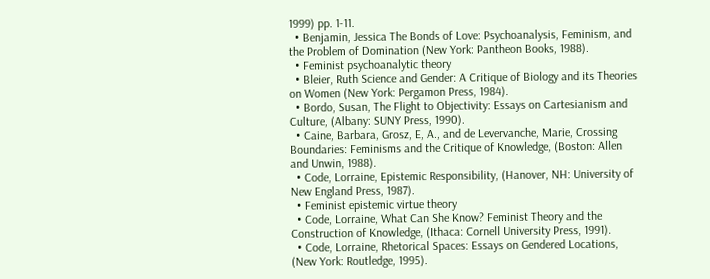1999) pp. 1-11.
  • Benjamin, Jessica The Bonds of Love: Psychoanalysis, Feminism, and the Problem of Domination (New York: Pantheon Books, 1988).
  • Feminist psychoanalytic theory
  • Bleier, Ruth Science and Gender: A Critique of Biology and its Theories on Women (New York: Pergamon Press, 1984).
  • Bordo, Susan, The Flight to Objectivity: Essays on Cartesianism and Culture, (Albany: SUNY Press, 1990).
  • Caine, Barbara, Grosz, E, A., and de Levervanche, Marie, Crossing Boundaries: Feminisms and the Critique of Knowledge, (Boston: Allen and Unwin, 1988).
  • Code, Lorraine, Epistemic Responsibility, (Hanover, NH: University of New England Press, 1987).
  • Feminist epistemic virtue theory
  • Code, Lorraine, What Can She Know? Feminist Theory and the Construction of Knowledge, (Ithaca: Cornell University Press, 1991).
  • Code, Lorraine, Rhetorical Spaces: Essays on Gendered Locations, (New York: Routledge, 1995).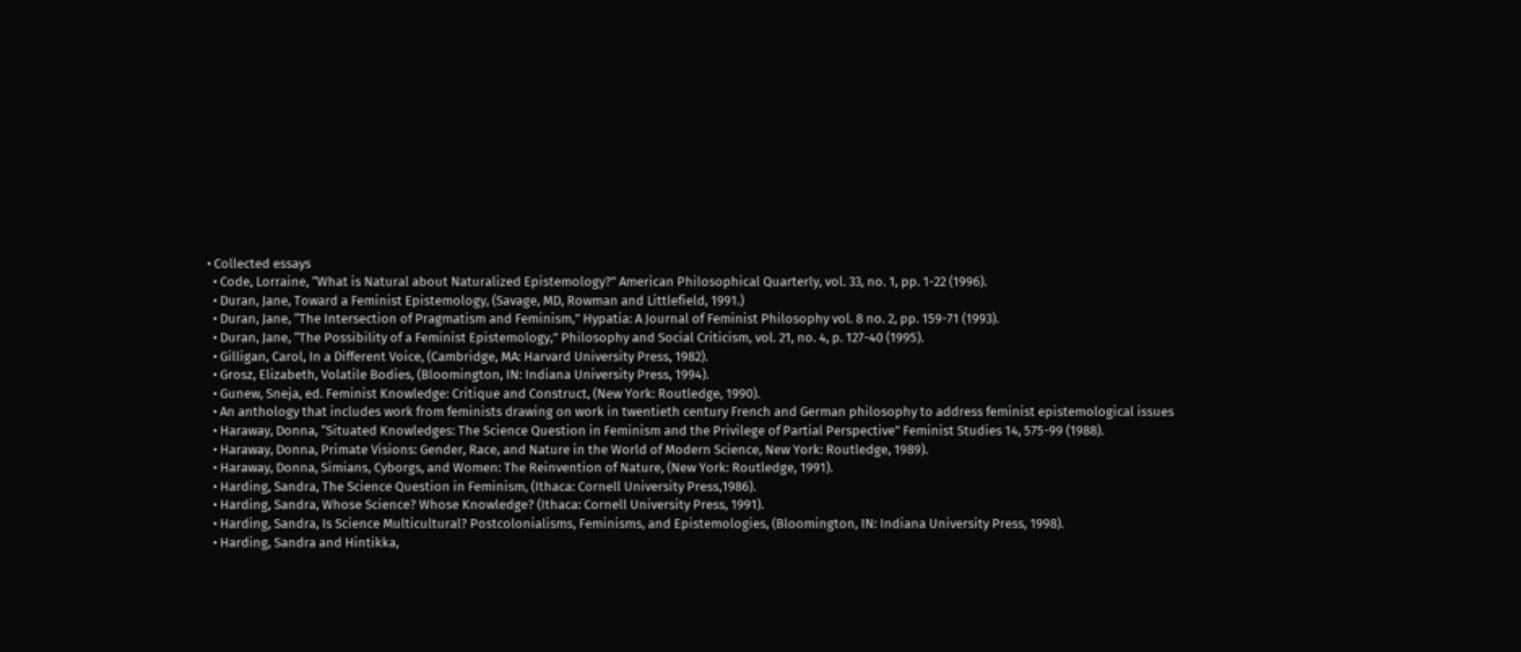• Collected essays
  • Code, Lorraine, “What is Natural about Naturalized Epistemology?” American Philosophical Quarterly, vol. 33, no. 1, pp. 1-22 (1996).
  • Duran, Jane, Toward a Feminist Epistemology, (Savage, MD, Rowman and Littlefield, 1991.)
  • Duran, Jane, “The Intersection of Pragmatism and Feminism,” Hypatia: A Journal of Feminist Philosophy vol. 8 no. 2, pp. 159-71 (1993).
  • Duran, Jane, “The Possibility of a Feminist Epistemology,” Philosophy and Social Criticism, vol. 21, no. 4, p. 127-40 (1995).
  • Gilligan, Carol, In a Different Voice, (Cambridge, MA: Harvard University Press, 1982).
  • Grosz, Elizabeth, Volatile Bodies, (Bloomington, IN: Indiana University Press, 1994).
  • Gunew, Sneja, ed. Feminist Knowledge: Critique and Construct, (New York: Routledge, 1990).
  • An anthology that includes work from feminists drawing on work in twentieth century French and German philosophy to address feminist epistemological issues
  • Haraway, Donna, “Situated Knowledges: The Science Question in Feminism and the Privilege of Partial Perspective” Feminist Studies 14, 575-99 (1988).
  • Haraway, Donna, Primate Visions: Gender, Race, and Nature in the World of Modern Science, New York: Routledge, 1989).
  • Haraway, Donna, Simians, Cyborgs, and Women: The Reinvention of Nature, (New York: Routledge, 1991).
  • Harding, Sandra, The Science Question in Feminism, (Ithaca: Cornell University Press,1986).
  • Harding, Sandra, Whose Science? Whose Knowledge? (Ithaca: Cornell University Press, 1991).
  • Harding, Sandra, Is Science Multicultural? Postcolonialisms, Feminisms, and Epistemologies, (Bloomington, IN: Indiana University Press, 1998).
  • Harding, Sandra and Hintikka,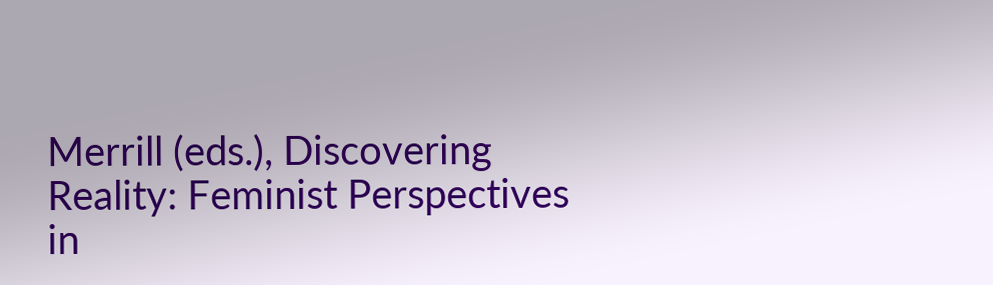Merrill (eds.), Discovering Reality: Feminist Perspectives in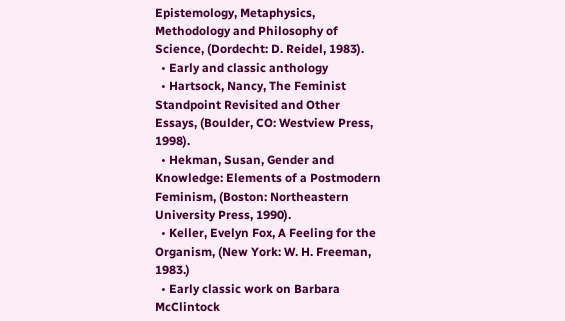Epistemology, Metaphysics, Methodology and Philosophy of Science, (Dordecht: D. Reidel, 1983).
  • Early and classic anthology
  • Hartsock, Nancy, The Feminist Standpoint Revisited and Other Essays, (Boulder, CO: Westview Press, 1998).
  • Hekman, Susan, Gender and Knowledge: Elements of a Postmodern Feminism, (Boston: Northeastern University Press, 1990).
  • Keller, Evelyn Fox, A Feeling for the Organism, (New York: W. H. Freeman, 1983.)
  • Early classic work on Barbara McClintock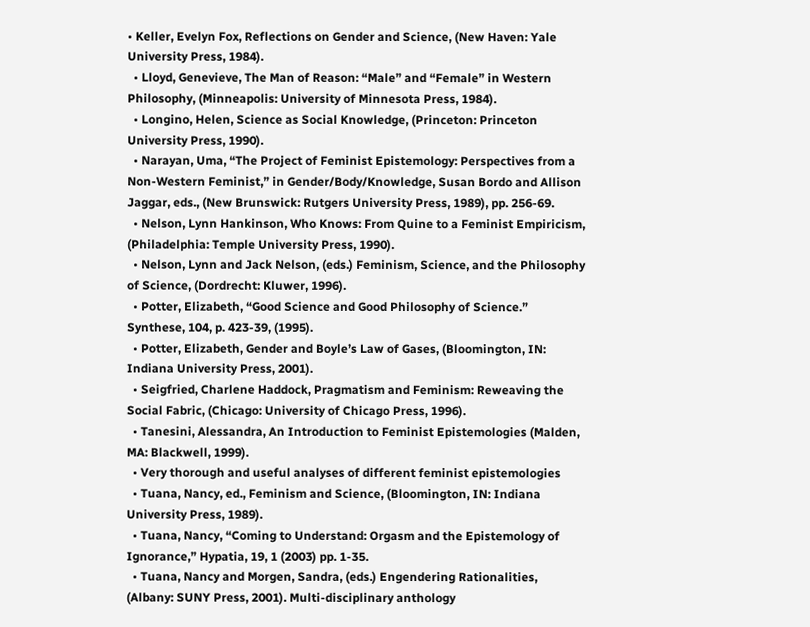• Keller, Evelyn Fox, Reflections on Gender and Science, (New Haven: Yale University Press, 1984).
  • Lloyd, Genevieve, The Man of Reason: “Male” and “Female” in Western Philosophy, (Minneapolis: University of Minnesota Press, 1984).
  • Longino, Helen, Science as Social Knowledge, (Princeton: Princeton University Press, 1990).
  • Narayan, Uma, “The Project of Feminist Epistemology: Perspectives from a Non-Western Feminist,” in Gender/Body/Knowledge, Susan Bordo and Allison Jaggar, eds., (New Brunswick: Rutgers University Press, 1989), pp. 256-69.
  • Nelson, Lynn Hankinson, Who Knows: From Quine to a Feminist Empiricism, (Philadelphia: Temple University Press, 1990).
  • Nelson, Lynn and Jack Nelson, (eds.) Feminism, Science, and the Philosophy of Science, (Dordrecht: Kluwer, 1996).
  • Potter, Elizabeth, “Good Science and Good Philosophy of Science.” Synthese, 104, p. 423-39, (1995).
  • Potter, Elizabeth, Gender and Boyle’s Law of Gases, (Bloomington, IN: Indiana University Press, 2001).
  • Seigfried, Charlene Haddock, Pragmatism and Feminism: Reweaving the Social Fabric, (Chicago: University of Chicago Press, 1996).
  • Tanesini, Alessandra, An Introduction to Feminist Epistemologies (Malden, MA: Blackwell, 1999).
  • Very thorough and useful analyses of different feminist epistemologies
  • Tuana, Nancy, ed., Feminism and Science, (Bloomington, IN: Indiana University Press, 1989).
  • Tuana, Nancy, “Coming to Understand: Orgasm and the Epistemology of Ignorance,” Hypatia, 19, 1 (2003) pp. 1-35.
  • Tuana, Nancy and Morgen, Sandra, (eds.) Engendering Rationalities, (Albany: SUNY Press, 2001). Multi-disciplinary anthology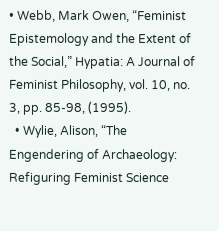• Webb, Mark Owen, “Feminist Epistemology and the Extent of the Social,” Hypatia: A Journal of Feminist Philosophy, vol. 10, no. 3, pp. 85-98, (1995).
  • Wylie, Alison, “The Engendering of Archaeology: Refiguring Feminist Science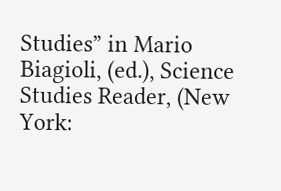Studies” in Mario Biagioli, (ed.), Science Studies Reader, (New York: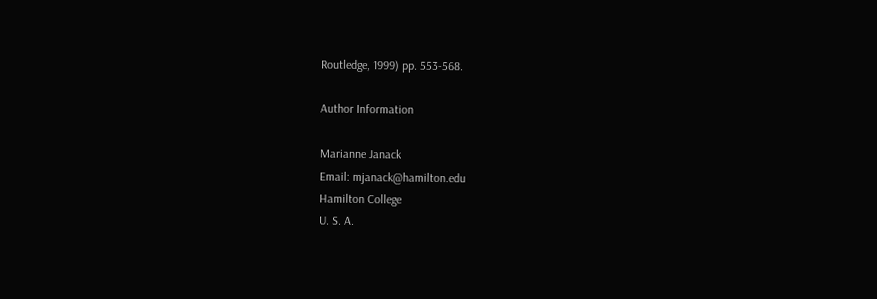Routledge, 1999) pp. 553-568.

Author Information

Marianne Janack
Email: mjanack@hamilton.edu
Hamilton College
U. S. A.